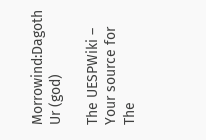Morrowind:Dagoth Ur (god)

The UESPWiki – Your source for The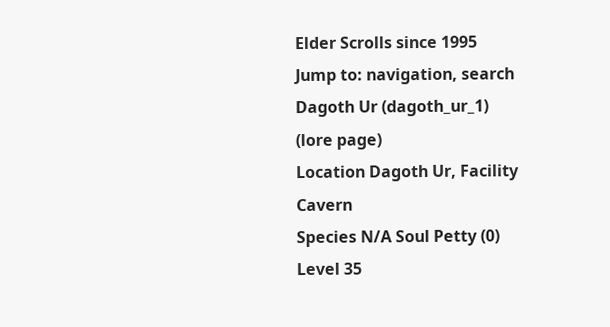Elder Scrolls since 1995
Jump to: navigation, search
Dagoth Ur (dagoth_ur_1)
(lore page)
Location Dagoth Ur, Facility Cavern
Species N/A Soul Petty (0)
Level 35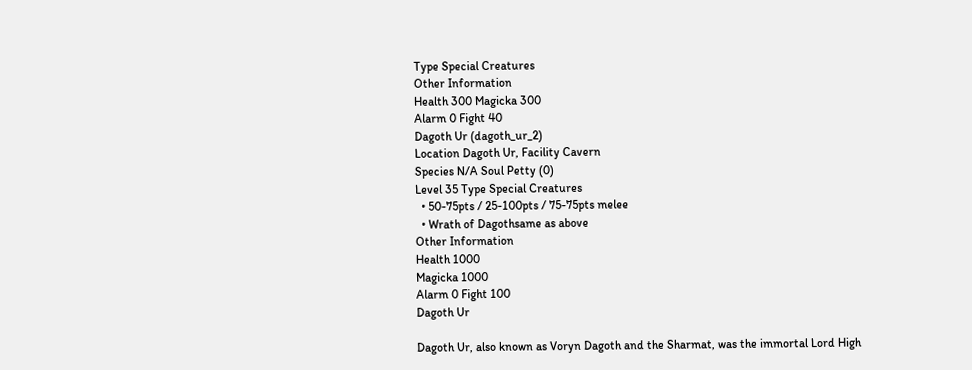Type Special Creatures
Other Information
Health 300 Magicka 300
Alarm 0 Fight 40
Dagoth Ur (dagoth_ur_2)
Location Dagoth Ur, Facility Cavern
Species N/A Soul Petty (0)
Level 35 Type Special Creatures
  • 50-75pts / 25-100pts / 75-75pts melee
  • Wrath of Dagothsame as above
Other Information
Health 1000
Magicka 1000
Alarm 0 Fight 100
Dagoth Ur

Dagoth Ur, also known as Voryn Dagoth and the Sharmat, was the immortal Lord High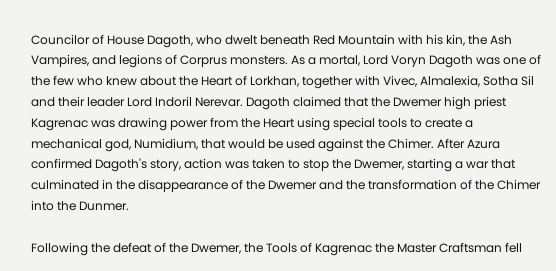Councilor of House Dagoth, who dwelt beneath Red Mountain with his kin, the Ash Vampires, and legions of Corprus monsters. As a mortal, Lord Voryn Dagoth was one of the few who knew about the Heart of Lorkhan, together with Vivec, Almalexia, Sotha Sil and their leader Lord Indoril Nerevar. Dagoth claimed that the Dwemer high priest Kagrenac was drawing power from the Heart using special tools to create a mechanical god, Numidium, that would be used against the Chimer. After Azura confirmed Dagoth's story, action was taken to stop the Dwemer, starting a war that culminated in the disappearance of the Dwemer and the transformation of the Chimer into the Dunmer.

Following the defeat of the Dwemer, the Tools of Kagrenac the Master Craftsman fell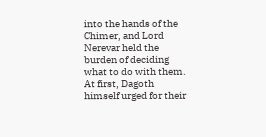into the hands of the Chimer, and Lord Nerevar held the burden of deciding what to do with them. At first, Dagoth himself urged for their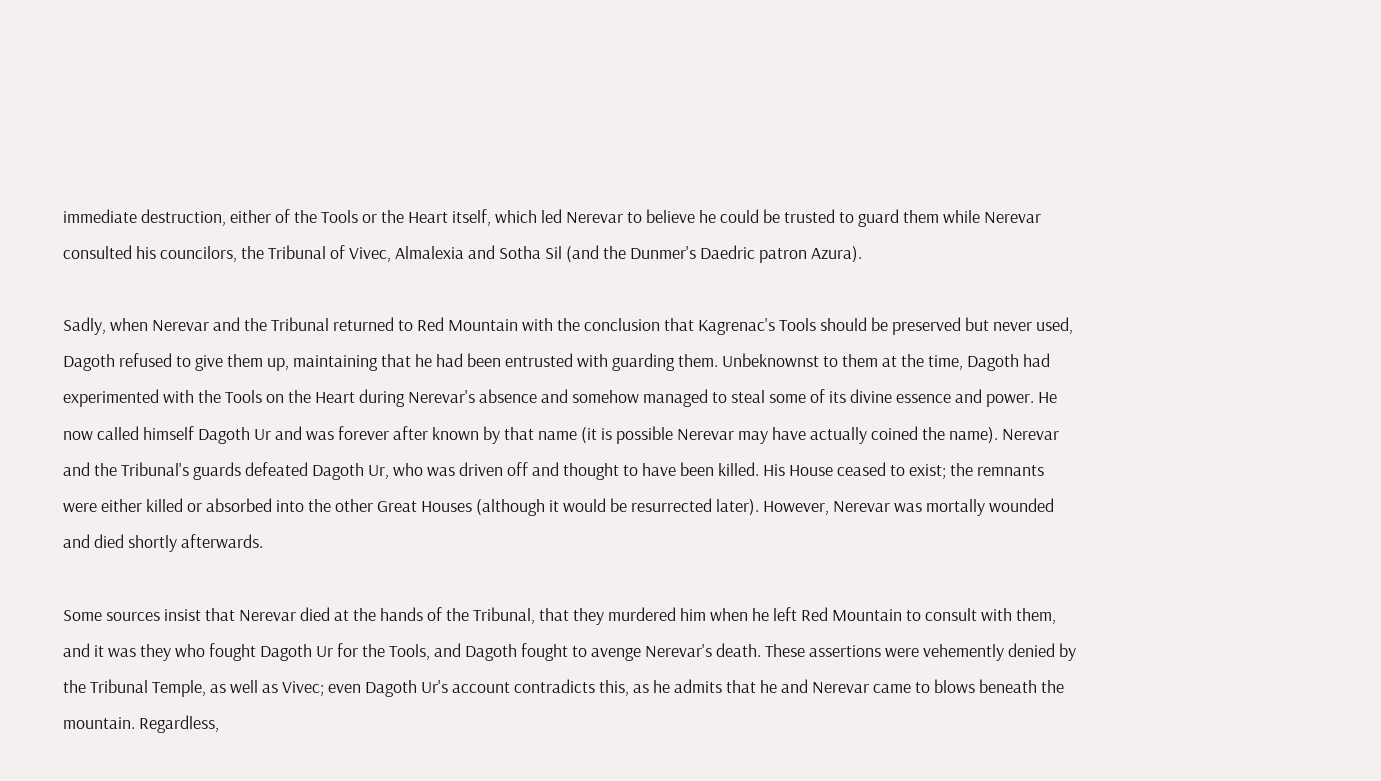immediate destruction, either of the Tools or the Heart itself, which led Nerevar to believe he could be trusted to guard them while Nerevar consulted his councilors, the Tribunal of Vivec, Almalexia and Sotha Sil (and the Dunmer's Daedric patron Azura).

Sadly, when Nerevar and the Tribunal returned to Red Mountain with the conclusion that Kagrenac's Tools should be preserved but never used, Dagoth refused to give them up, maintaining that he had been entrusted with guarding them. Unbeknownst to them at the time, Dagoth had experimented with the Tools on the Heart during Nerevar's absence and somehow managed to steal some of its divine essence and power. He now called himself Dagoth Ur and was forever after known by that name (it is possible Nerevar may have actually coined the name). Nerevar and the Tribunal's guards defeated Dagoth Ur, who was driven off and thought to have been killed. His House ceased to exist; the remnants were either killed or absorbed into the other Great Houses (although it would be resurrected later). However, Nerevar was mortally wounded and died shortly afterwards.

Some sources insist that Nerevar died at the hands of the Tribunal, that they murdered him when he left Red Mountain to consult with them, and it was they who fought Dagoth Ur for the Tools, and Dagoth fought to avenge Nerevar's death. These assertions were vehemently denied by the Tribunal Temple, as well as Vivec; even Dagoth Ur's account contradicts this, as he admits that he and Nerevar came to blows beneath the mountain. Regardless,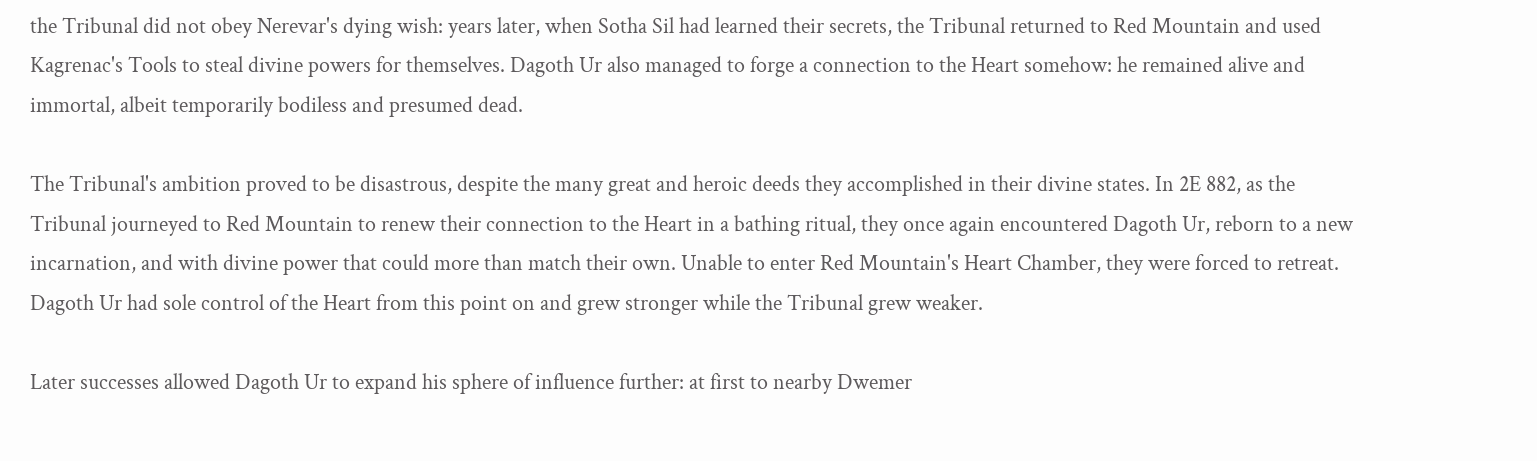the Tribunal did not obey Nerevar's dying wish: years later, when Sotha Sil had learned their secrets, the Tribunal returned to Red Mountain and used Kagrenac's Tools to steal divine powers for themselves. Dagoth Ur also managed to forge a connection to the Heart somehow: he remained alive and immortal, albeit temporarily bodiless and presumed dead.

The Tribunal's ambition proved to be disastrous, despite the many great and heroic deeds they accomplished in their divine states. In 2E 882, as the Tribunal journeyed to Red Mountain to renew their connection to the Heart in a bathing ritual, they once again encountered Dagoth Ur, reborn to a new incarnation, and with divine power that could more than match their own. Unable to enter Red Mountain's Heart Chamber, they were forced to retreat. Dagoth Ur had sole control of the Heart from this point on and grew stronger while the Tribunal grew weaker.

Later successes allowed Dagoth Ur to expand his sphere of influence further: at first to nearby Dwemer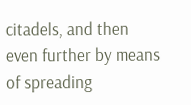citadels, and then even further by means of spreading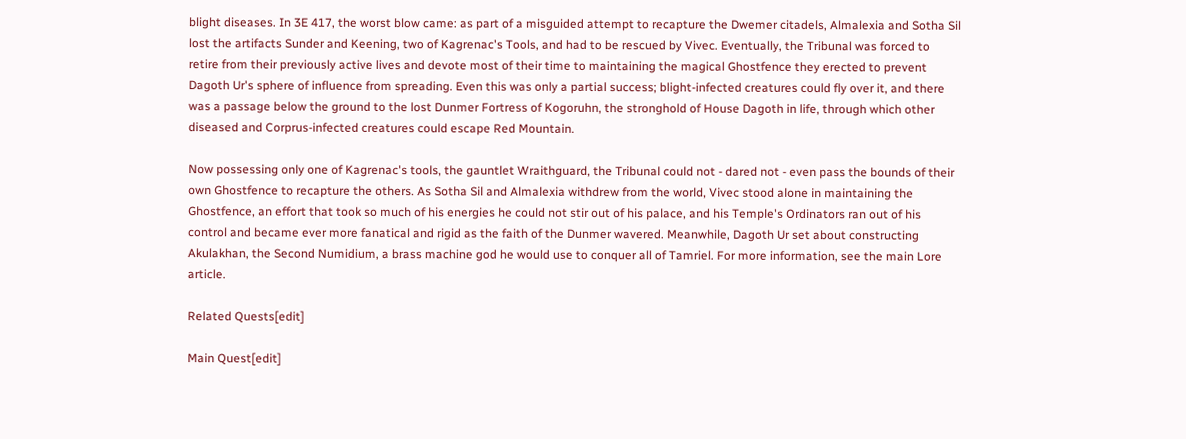blight diseases. In 3E 417, the worst blow came: as part of a misguided attempt to recapture the Dwemer citadels, Almalexia and Sotha Sil lost the artifacts Sunder and Keening, two of Kagrenac's Tools, and had to be rescued by Vivec. Eventually, the Tribunal was forced to retire from their previously active lives and devote most of their time to maintaining the magical Ghostfence they erected to prevent Dagoth Ur's sphere of influence from spreading. Even this was only a partial success; blight-infected creatures could fly over it, and there was a passage below the ground to the lost Dunmer Fortress of Kogoruhn, the stronghold of House Dagoth in life, through which other diseased and Corprus-infected creatures could escape Red Mountain.

Now possessing only one of Kagrenac's tools, the gauntlet Wraithguard, the Tribunal could not - dared not - even pass the bounds of their own Ghostfence to recapture the others. As Sotha Sil and Almalexia withdrew from the world, Vivec stood alone in maintaining the Ghostfence, an effort that took so much of his energies he could not stir out of his palace, and his Temple's Ordinators ran out of his control and became ever more fanatical and rigid as the faith of the Dunmer wavered. Meanwhile, Dagoth Ur set about constructing Akulakhan, the Second Numidium, a brass machine god he would use to conquer all of Tamriel. For more information, see the main Lore article.

Related Quests[edit]

Main Quest[edit]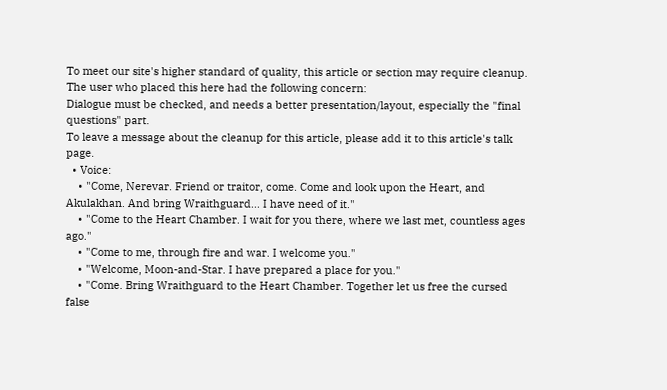To meet our site's higher standard of quality, this article or section may require cleanup. The user who placed this here had the following concern:
Dialogue must be checked, and needs a better presentation/layout, especially the "final questions" part.
To leave a message about the cleanup for this article, please add it to this article's talk page.
  • Voice:
    • "Come, Nerevar. Friend or traitor, come. Come and look upon the Heart, and Akulakhan. And bring Wraithguard... I have need of it."
    • "Come to the Heart Chamber. I wait for you there, where we last met, countless ages ago."
    • "Come to me, through fire and war. I welcome you."
    • "Welcome, Moon-and-Star. I have prepared a place for you."
    • "Come. Bring Wraithguard to the Heart Chamber. Together let us free the cursed false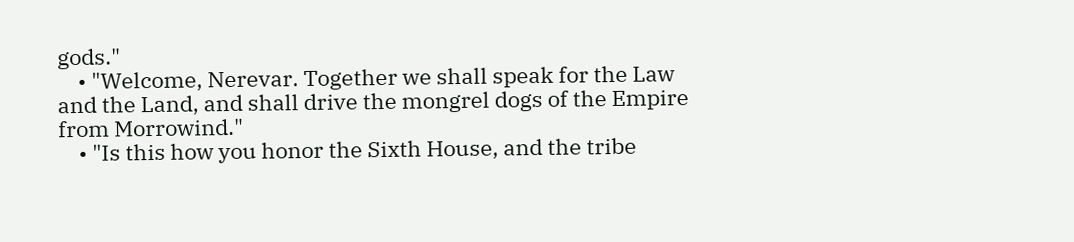gods."
    • "Welcome, Nerevar. Together we shall speak for the Law and the Land, and shall drive the mongrel dogs of the Empire from Morrowind."
    • "Is this how you honor the Sixth House, and the tribe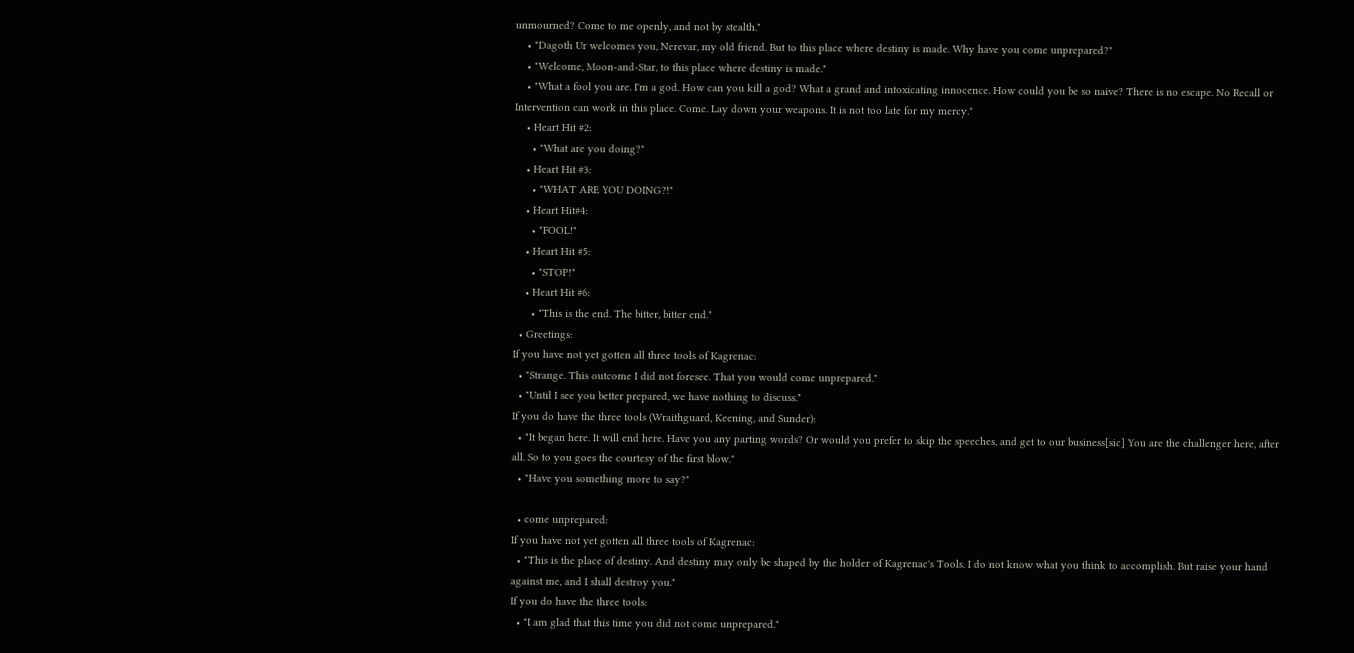unmourned? Come to me openly, and not by stealth."
    • "Dagoth Ur welcomes you, Nerevar, my old friend. But to this place where destiny is made. Why have you come unprepared?"
    • "Welcome, Moon-and-Star, to this place where destiny is made."
    • "What a fool you are. I'm a god. How can you kill a god? What a grand and intoxicating innocence. How could you be so naive? There is no escape. No Recall or Intervention can work in this place. Come. Lay down your weapons. It is not too late for my mercy."
    • Heart Hit #2:
      • "What are you doing?"
    • Heart Hit #3:
      • "WHAT ARE YOU DOING?!"
    • Heart Hit#4:
      • "FOOL!"
    • Heart Hit #5:
      • "STOP!"
    • Heart Hit #6:
      • "This is the end. The bitter, bitter end."
  • Greetings:
If you have not yet gotten all three tools of Kagrenac:
  • "Strange. This outcome I did not foresee. That you would come unprepared."
  • "Until I see you better prepared, we have nothing to discuss."
If you do have the three tools (Wraithguard, Keening, and Sunder):
  • "It began here. It will end here. Have you any parting words? Or would you prefer to skip the speeches, and get to our business[sic] You are the challenger here, after all. So to you goes the courtesy of the first blow."
  • "Have you something more to say?"

  • come unprepared:
If you have not yet gotten all three tools of Kagrenac:
  • "This is the place of destiny. And destiny may only be shaped by the holder of Kagrenac's Tools. I do not know what you think to accomplish. But raise your hand against me, and I shall destroy you."
If you do have the three tools:
  • "I am glad that this time you did not come unprepared."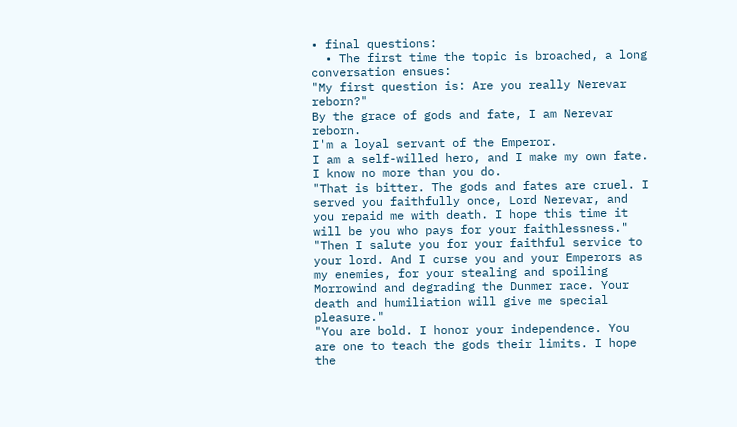• final questions:
  • The first time the topic is broached, a long conversation ensues:
"My first question is: Are you really Nerevar reborn?"
By the grace of gods and fate, I am Nerevar reborn.
I'm a loyal servant of the Emperor.
I am a self-willed hero, and I make my own fate.
I know no more than you do.
"That is bitter. The gods and fates are cruel. I served you faithfully once, Lord Nerevar, and you repaid me with death. I hope this time it will be you who pays for your faithlessness."
"Then I salute you for your faithful service to your lord. And I curse you and your Emperors as my enemies, for your stealing and spoiling Morrowind and degrading the Dunmer race. Your death and humiliation will give me special pleasure."
"You are bold. I honor your independence. You are one to teach the gods their limits. I hope the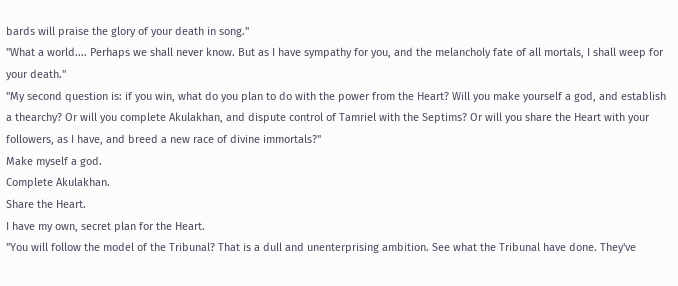bards will praise the glory of your death in song."
"What a world.... Perhaps we shall never know. But as I have sympathy for you, and the melancholy fate of all mortals, I shall weep for your death."
"My second question is: if you win, what do you plan to do with the power from the Heart? Will you make yourself a god, and establish a thearchy? Or will you complete Akulakhan, and dispute control of Tamriel with the Septims? Or will you share the Heart with your followers, as I have, and breed a new race of divine immortals?"
Make myself a god.
Complete Akulakhan.
Share the Heart.
I have my own, secret plan for the Heart.
"You will follow the model of the Tribunal? That is a dull and unenterprising ambition. See what the Tribunal have done. They've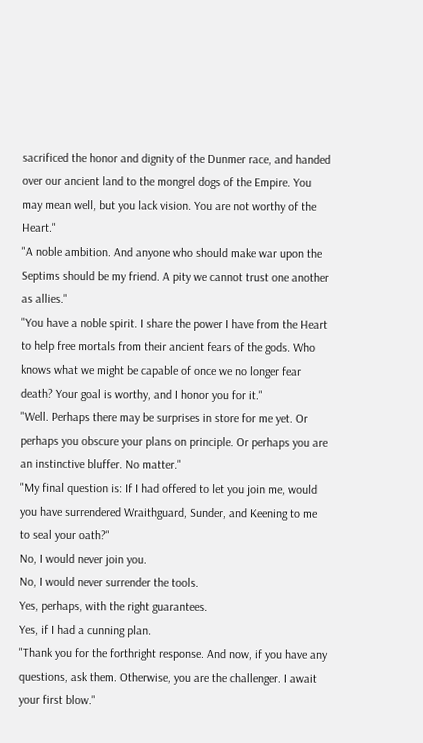sacrificed the honor and dignity of the Dunmer race, and handed over our ancient land to the mongrel dogs of the Empire. You may mean well, but you lack vision. You are not worthy of the Heart."
"A noble ambition. And anyone who should make war upon the Septims should be my friend. A pity we cannot trust one another as allies."
"You have a noble spirit. I share the power I have from the Heart to help free mortals from their ancient fears of the gods. Who knows what we might be capable of once we no longer fear death? Your goal is worthy, and I honor you for it."
"Well. Perhaps there may be surprises in store for me yet. Or perhaps you obscure your plans on principle. Or perhaps you are an instinctive bluffer. No matter."
"My final question is: If I had offered to let you join me, would you have surrendered Wraithguard, Sunder, and Keening to me to seal your oath?"
No, I would never join you.
No, I would never surrender the tools.
Yes, perhaps, with the right guarantees.
Yes, if I had a cunning plan.
"Thank you for the forthright response. And now, if you have any questions, ask them. Otherwise, you are the challenger. I await your first blow."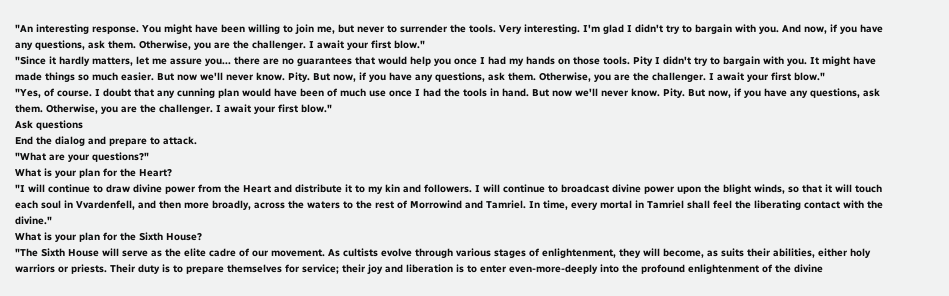"An interesting response. You might have been willing to join me, but never to surrender the tools. Very interesting. I'm glad I didn't try to bargain with you. And now, if you have any questions, ask them. Otherwise, you are the challenger. I await your first blow."
"Since it hardly matters, let me assure you... there are no guarantees that would help you once I had my hands on those tools. Pity I didn't try to bargain with you. It might have made things so much easier. But now we'll never know. Pity. But now, if you have any questions, ask them. Otherwise, you are the challenger. I await your first blow."
"Yes, of course. I doubt that any cunning plan would have been of much use once I had the tools in hand. But now we'll never know. Pity. But now, if you have any questions, ask them. Otherwise, you are the challenger. I await your first blow."
Ask questions
End the dialog and prepare to attack.
"What are your questions?"
What is your plan for the Heart?
"I will continue to draw divine power from the Heart and distribute it to my kin and followers. I will continue to broadcast divine power upon the blight winds, so that it will touch each soul in Vvardenfell, and then more broadly, across the waters to the rest of Morrowind and Tamriel. In time, every mortal in Tamriel shall feel the liberating contact with the divine."
What is your plan for the Sixth House?
"The Sixth House will serve as the elite cadre of our movement. As cultists evolve through various stages of enlightenment, they will become, as suits their abilities, either holy warriors or priests. Their duty is to prepare themselves for service; their joy and liberation is to enter even-more-deeply into the profound enlightenment of the divine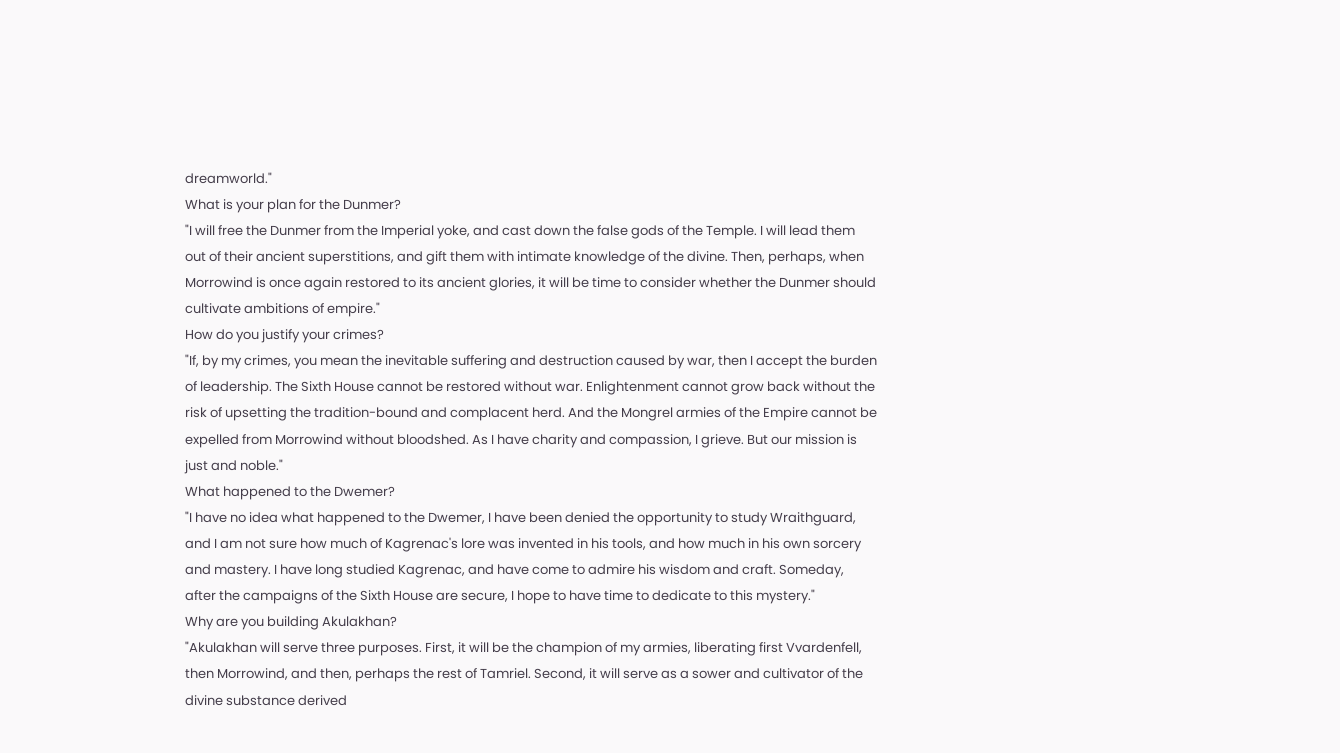dreamworld."
What is your plan for the Dunmer?
"I will free the Dunmer from the Imperial yoke, and cast down the false gods of the Temple. I will lead them out of their ancient superstitions, and gift them with intimate knowledge of the divine. Then, perhaps, when Morrowind is once again restored to its ancient glories, it will be time to consider whether the Dunmer should cultivate ambitions of empire."
How do you justify your crimes?
"If, by my crimes, you mean the inevitable suffering and destruction caused by war, then I accept the burden of leadership. The Sixth House cannot be restored without war. Enlightenment cannot grow back without the risk of upsetting the tradition-bound and complacent herd. And the Mongrel armies of the Empire cannot be expelled from Morrowind without bloodshed. As I have charity and compassion, I grieve. But our mission is just and noble."
What happened to the Dwemer?
"I have no idea what happened to the Dwemer, I have been denied the opportunity to study Wraithguard, and I am not sure how much of Kagrenac's lore was invented in his tools, and how much in his own sorcery and mastery. I have long studied Kagrenac, and have come to admire his wisdom and craft. Someday, after the campaigns of the Sixth House are secure, I hope to have time to dedicate to this mystery."
Why are you building Akulakhan?
"Akulakhan will serve three purposes. First, it will be the champion of my armies, liberating first Vvardenfell, then Morrowind, and then, perhaps the rest of Tamriel. Second, it will serve as a sower and cultivator of the divine substance derived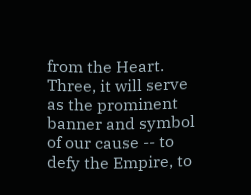from the Heart. Three, it will serve as the prominent banner and symbol of our cause -- to defy the Empire, to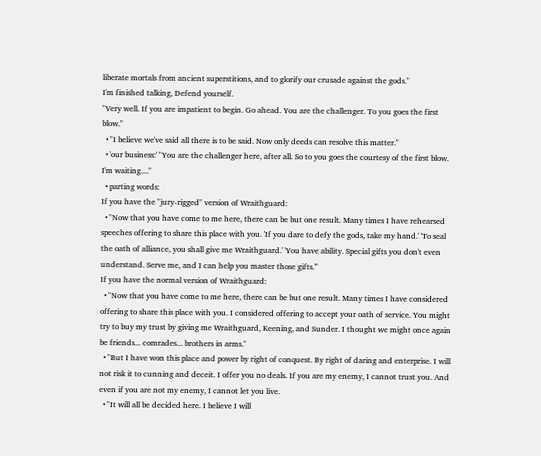liberate mortals from ancient superstitions, and to glorify our crusade against the gods."
I'm finished talking, Defend yourself.
"Very well. If you are impatient to begin. Go ahead. You are the challenger. To you goes the first blow."
  • "I believe we've said all there is to be said. Now only deeds can resolve this matter."
  • 'our business:' "You are the challenger here, after all. So to you goes the courtesy of the first blow. I'm waiting...."
  • parting words:
If you have the "jury-rigged" version of Wraithguard:
  • "Now that you have come to me here, there can be but one result. Many times I have rehearsed speeches offering to share this place with you. 'If you dare to defy the gods, take my hand.' 'To seal the oath of alliance, you shall give me Wraithguard.' 'You have ability. Special gifts you don't even understand. Serve me, and I can help you master those gifts.'"
If you have the normal version of Wraithguard:
  • "Now that you have come to me here, there can be but one result. Many times I have considered offering to share this place with you. I considered offering to accept your oath of service. You might try to buy my trust by giving me Wraithguard, Keening, and Sunder. I thought we might once again be friends... comrades... brothers in arms."
  • "But I have won this place and power by right of conquest. By right of daring and enterprise. I will not risk it to cunning and deceit. I offer you no deals. If you are my enemy, I cannot trust you. And even if you are not my enemy, I cannot let you live.
  • "It will all be decided here. I believe I will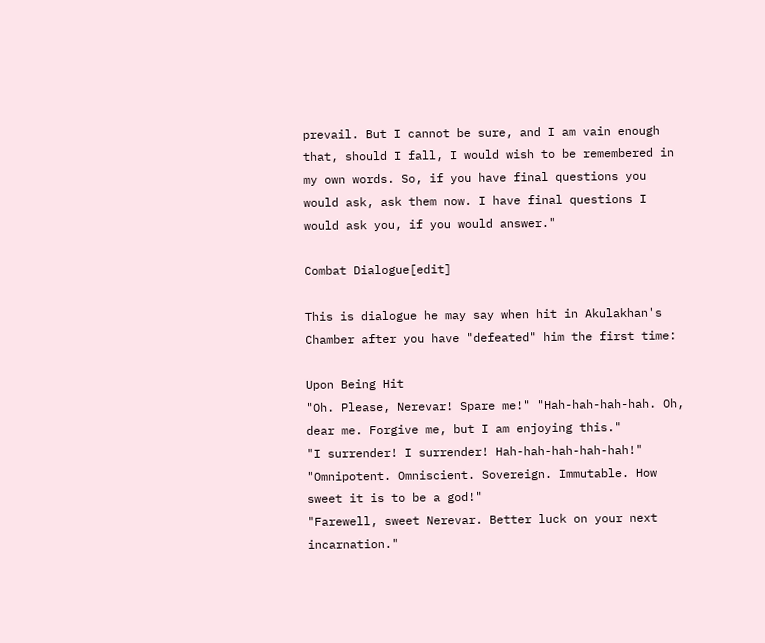prevail. But I cannot be sure, and I am vain enough that, should I fall, I would wish to be remembered in my own words. So, if you have final questions you would ask, ask them now. I have final questions I would ask you, if you would answer."

Combat Dialogue[edit]

This is dialogue he may say when hit in Akulakhan's Chamber after you have "defeated" him the first time:

Upon Being Hit
"Oh. Please, Nerevar! Spare me!" "Hah-hah-hah-hah. Oh, dear me. Forgive me, but I am enjoying this."
"I surrender! I surrender! Hah-hah-hah-hah-hah!" "Omnipotent. Omniscient. Sovereign. Immutable. How sweet it is to be a god!"
"Farewell, sweet Nerevar. Better luck on your next incarnation."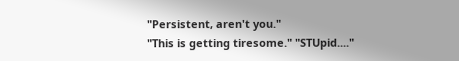"Persistent, aren't you."
"This is getting tiresome." "STUpid...."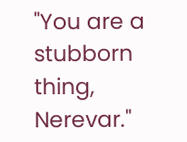"You are a stubborn thing, Nerevar."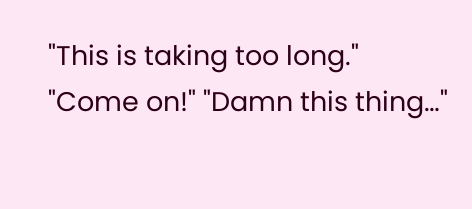"This is taking too long."
"Come on!" "Damn this thing…"